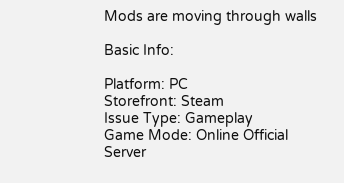Mods are moving through walls

Basic Info:

Platform: PC
Storefront: Steam
Issue Type: Gameplay
Game Mode: Online Official
Server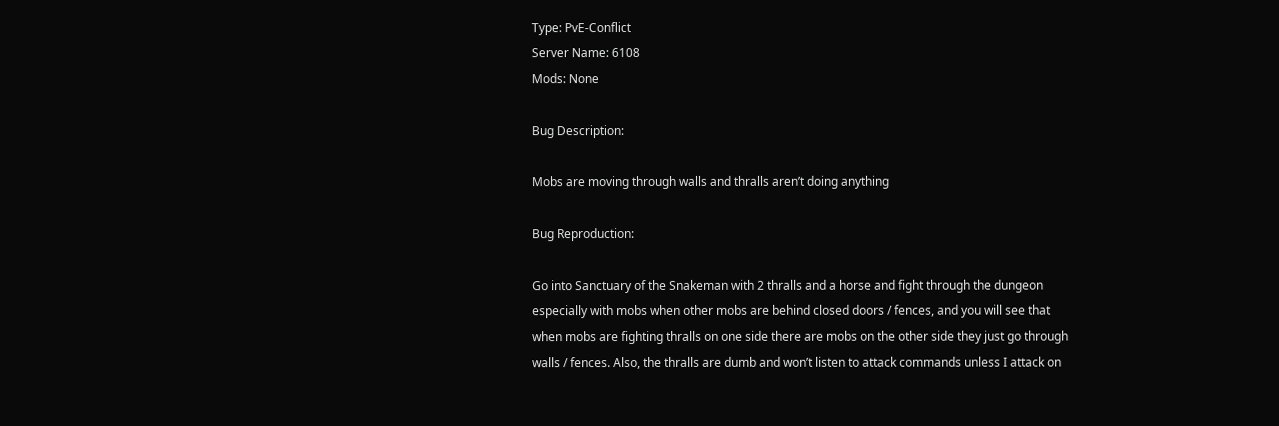Type: PvE-Conflict
Server Name: 6108
Mods: None

Bug Description:

Mobs are moving through walls and thralls aren’t doing anything

Bug Reproduction:

Go into Sanctuary of the Snakeman with 2 thralls and a horse and fight through the dungeon especially with mobs when other mobs are behind closed doors / fences, and you will see that when mobs are fighting thralls on one side there are mobs on the other side they just go through walls / fences. Also, the thralls are dumb and won’t listen to attack commands unless I attack on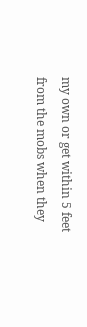my own or get within 5 feet from the mobs when they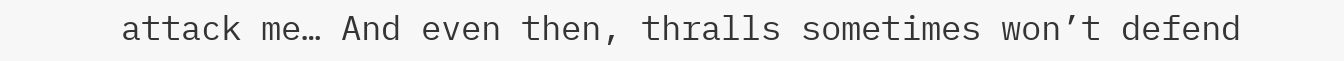attack me… And even then, thralls sometimes won’t defend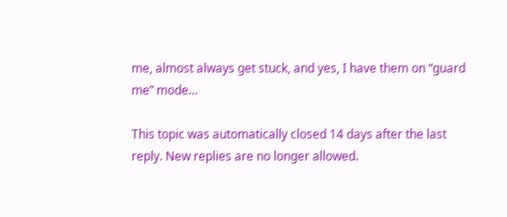me, almost always get stuck, and yes, I have them on “guard me” mode…

This topic was automatically closed 14 days after the last reply. New replies are no longer allowed.